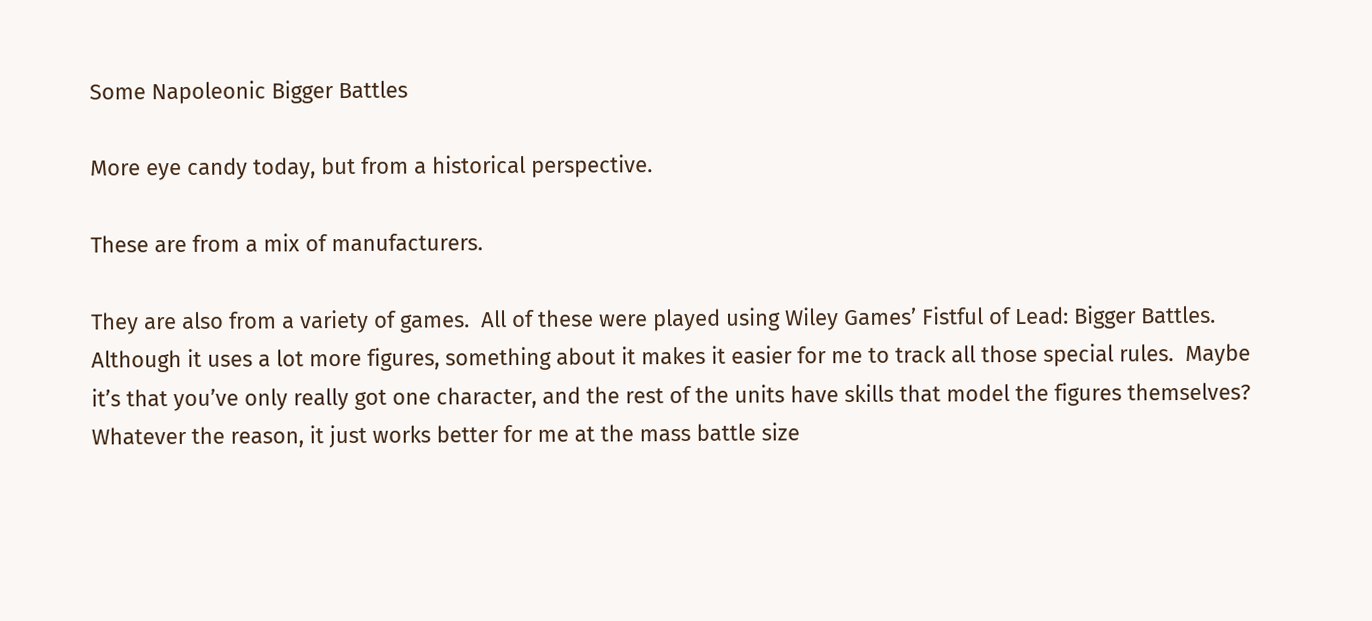Some Napoleonic Bigger Battles

More eye candy today, but from a historical perspective.

These are from a mix of manufacturers.

They are also from a variety of games.  All of these were played using Wiley Games’ Fistful of Lead: Bigger Battles.  Although it uses a lot more figures, something about it makes it easier for me to track all those special rules.  Maybe it’s that you’ve only really got one character, and the rest of the units have skills that model the figures themselves?  Whatever the reason, it just works better for me at the mass battle size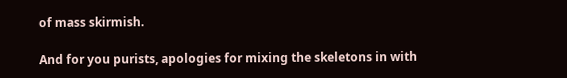of mass skirmish.

And for you purists, apologies for mixing the skeletons in with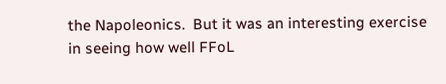the Napoleonics.  But it was an interesting exercise in seeing how well FFoL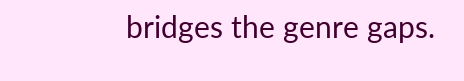bridges the genre gaps.